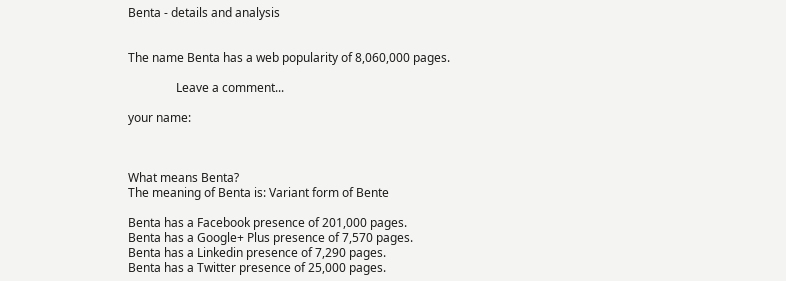Benta - details and analysis


The name Benta has a web popularity of 8,060,000 pages.

                Leave a comment...

your name:



What means Benta?
The meaning of Benta is: Variant form of Bente

Benta has a Facebook presence of 201,000 pages.
Benta has a Google+ Plus presence of 7,570 pages.
Benta has a Linkedin presence of 7,290 pages.
Benta has a Twitter presence of 25,000 pages.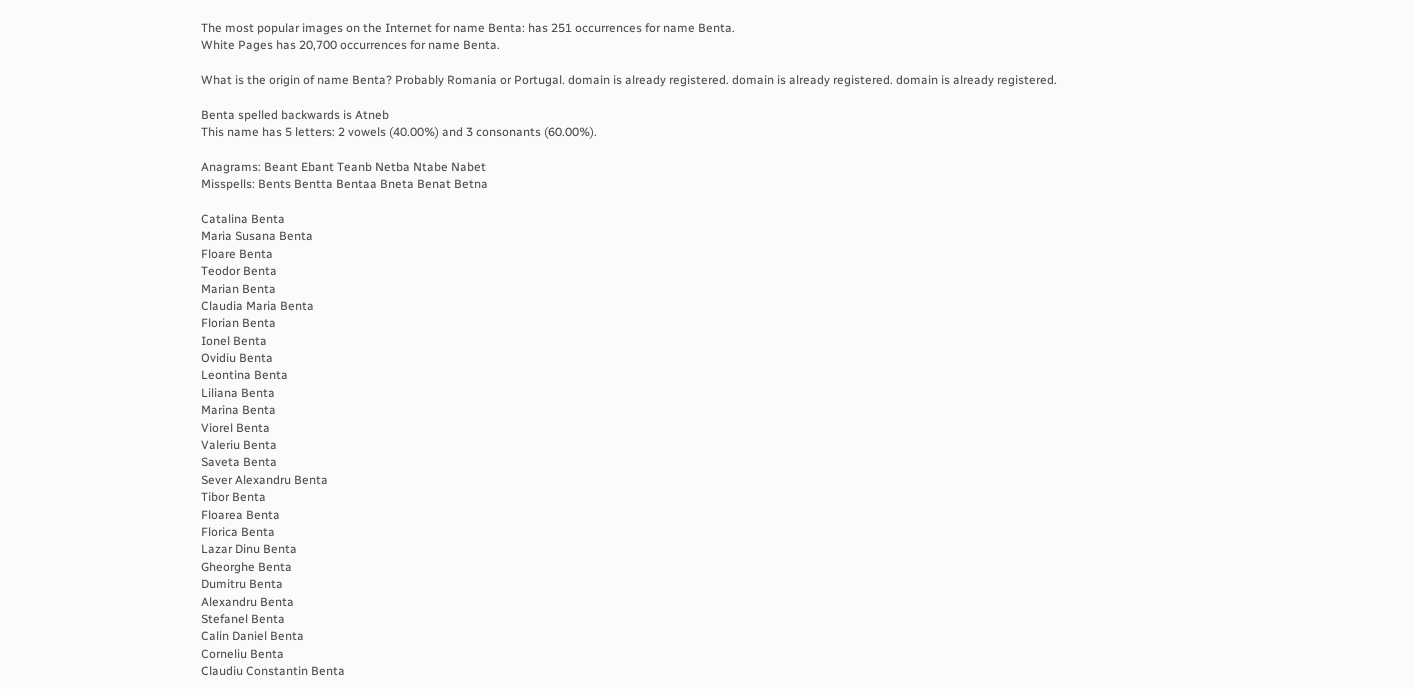The most popular images on the Internet for name Benta: has 251 occurrences for name Benta.
White Pages has 20,700 occurrences for name Benta.

What is the origin of name Benta? Probably Romania or Portugal. domain is already registered. domain is already registered. domain is already registered.

Benta spelled backwards is Atneb
This name has 5 letters: 2 vowels (40.00%) and 3 consonants (60.00%).

Anagrams: Beant Ebant Teanb Netba Ntabe Nabet
Misspells: Bents Bentta Bentaa Bneta Benat Betna

Catalina Benta
Maria Susana Benta
Floare Benta
Teodor Benta
Marian Benta
Claudia Maria Benta
Florian Benta
Ionel Benta
Ovidiu Benta
Leontina Benta
Liliana Benta
Marina Benta
Viorel Benta
Valeriu Benta
Saveta Benta
Sever Alexandru Benta
Tibor Benta
Floarea Benta
Florica Benta
Lazar Dinu Benta
Gheorghe Benta
Dumitru Benta
Alexandru Benta
Stefanel Benta
Calin Daniel Benta
Corneliu Benta
Claudiu Constantin Benta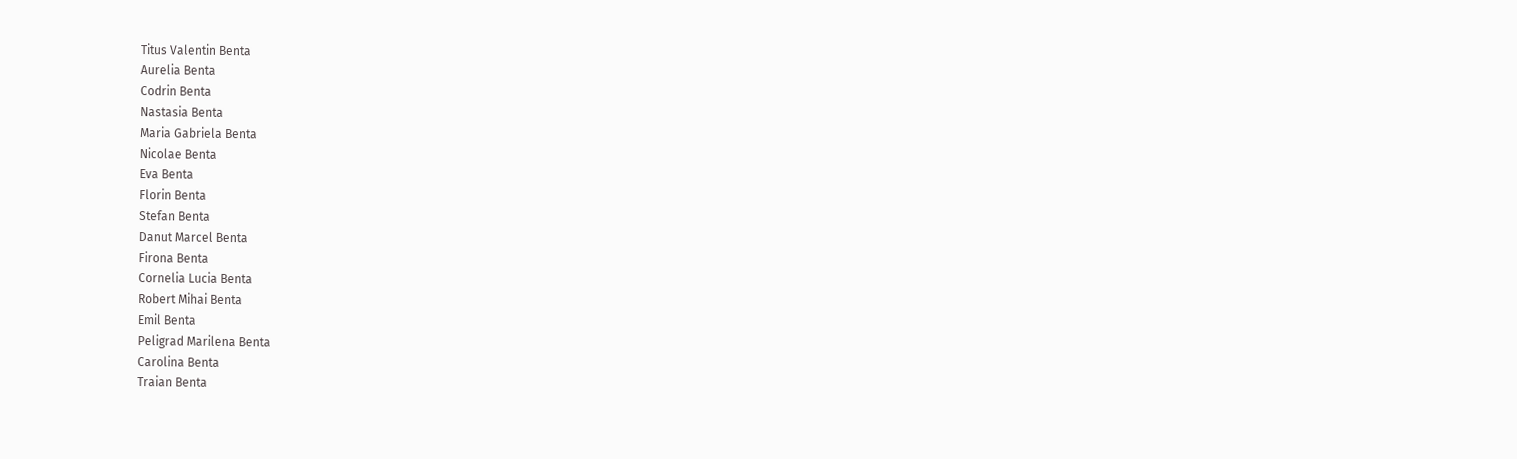Titus Valentin Benta
Aurelia Benta
Codrin Benta
Nastasia Benta
Maria Gabriela Benta
Nicolae Benta
Eva Benta
Florin Benta
Stefan Benta
Danut Marcel Benta
Firona Benta
Cornelia Lucia Benta
Robert Mihai Benta
Emil Benta
Peligrad Marilena Benta
Carolina Benta
Traian Benta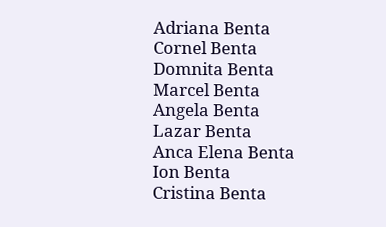Adriana Benta
Cornel Benta
Domnita Benta
Marcel Benta
Angela Benta
Lazar Benta
Anca Elena Benta
Ion Benta
Cristina Benta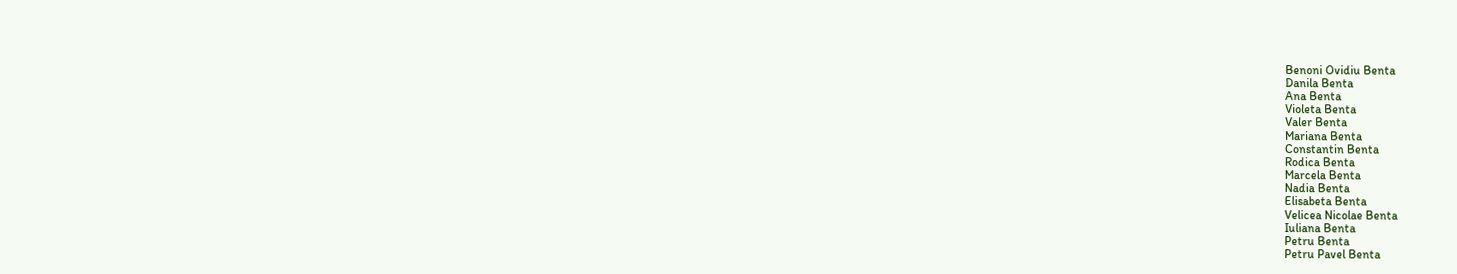Benoni Ovidiu Benta
Danila Benta
Ana Benta
Violeta Benta
Valer Benta
Mariana Benta
Constantin Benta
Rodica Benta
Marcela Benta
Nadia Benta
Elisabeta Benta
Velicea Nicolae Benta
Iuliana Benta
Petru Benta
Petru Pavel Benta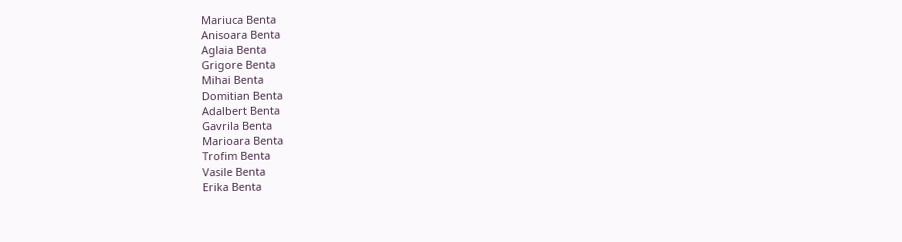Mariuca Benta
Anisoara Benta
Aglaia Benta
Grigore Benta
Mihai Benta
Domitian Benta
Adalbert Benta
Gavrila Benta
Marioara Benta
Trofim Benta
Vasile Benta
Erika Benta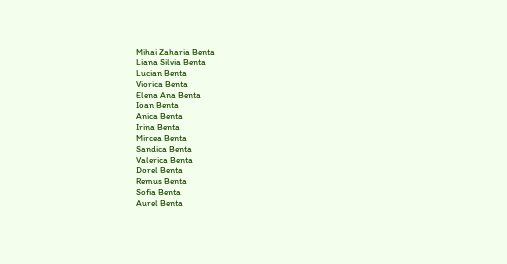Mihai Zaharia Benta
Liana Silvia Benta
Lucian Benta
Viorica Benta
Elena Ana Benta
Ioan Benta
Anica Benta
Irina Benta
Mircea Benta
Sandica Benta
Valerica Benta
Dorel Benta
Remus Benta
Sofia Benta
Aurel Benta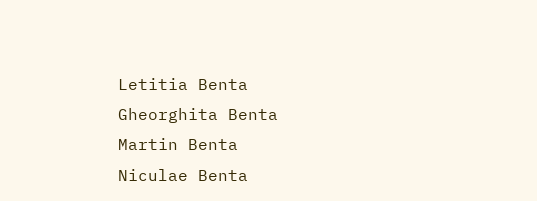Letitia Benta
Gheorghita Benta
Martin Benta
Niculae Benta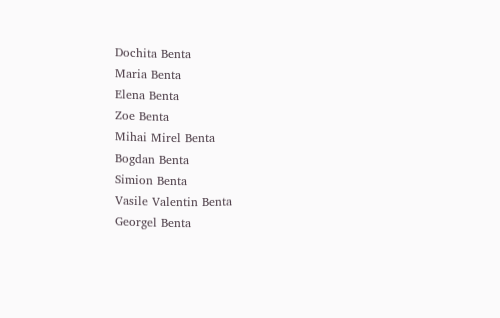Dochita Benta
Maria Benta
Elena Benta
Zoe Benta
Mihai Mirel Benta
Bogdan Benta
Simion Benta
Vasile Valentin Benta
Georgel Benta